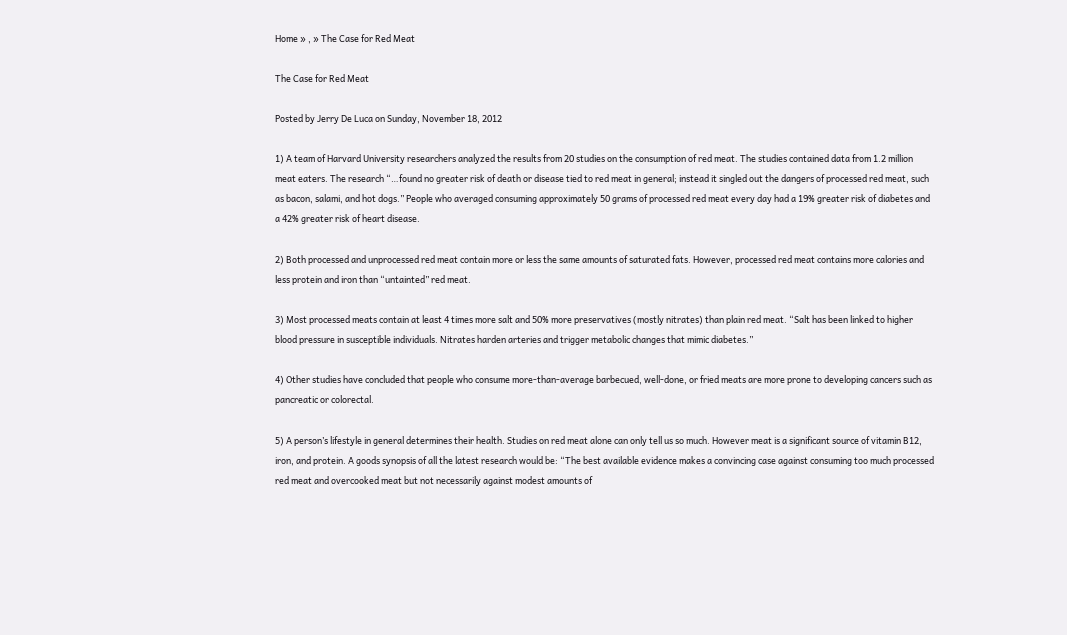Home » , » The Case for Red Meat

The Case for Red Meat

Posted by Jerry De Luca on Sunday, November 18, 2012

1) A team of Harvard University researchers analyzed the results from 20 studies on the consumption of red meat. The studies contained data from 1.2 million meat eaters. The research “…found no greater risk of death or disease tied to red meat in general; instead it singled out the dangers of processed red meat, such as bacon, salami, and hot dogs.” People who averaged consuming approximately 50 grams of processed red meat every day had a 19% greater risk of diabetes and a 42% greater risk of heart disease.

2) Both processed and unprocessed red meat contain more or less the same amounts of saturated fats. However, processed red meat contains more calories and less protein and iron than “untainted” red meat.

3) Most processed meats contain at least 4 times more salt and 50% more preservatives (mostly nitrates) than plain red meat. “Salt has been linked to higher blood pressure in susceptible individuals. Nitrates harden arteries and trigger metabolic changes that mimic diabetes.”

4) Other studies have concluded that people who consume more-than-average barbecued, well-done, or fried meats are more prone to developing cancers such as pancreatic or colorectal.

5) A person’s lifestyle in general determines their health. Studies on red meat alone can only tell us so much. However meat is a significant source of vitamin B12, iron, and protein. A goods synopsis of all the latest research would be: “The best available evidence makes a convincing case against consuming too much processed red meat and overcooked meat but not necessarily against modest amounts of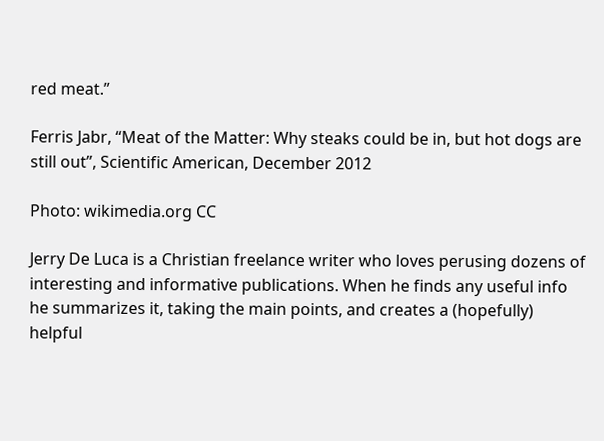red meat.”

Ferris Jabr, “Meat of the Matter: Why steaks could be in, but hot dogs are still out”, Scientific American, December 2012

Photo: wikimedia.org CC

Jerry De Luca is a Christian freelance writer who loves perusing dozens of interesting and informative publications. When he finds any useful info he summarizes it, taking the main points, and creates a (hopefully) helpful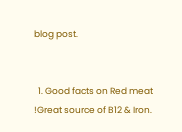blog post.


  1. Good facts on Red meat !Great source of B12 & Iron.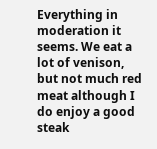Everything in moderation it seems. We eat a lot of venison, but not much red meat although I do enjoy a good steak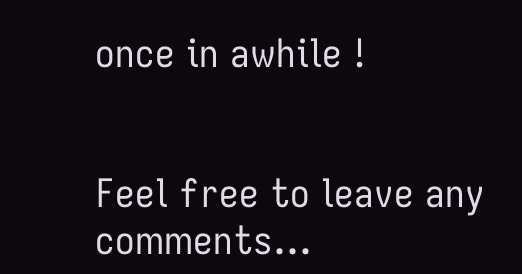once in awhile !


Feel free to leave any comments...